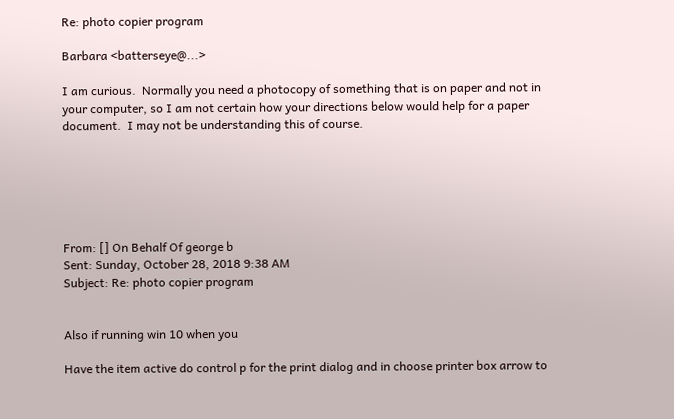Re: photo copier program

Barbara <batterseye@...>

I am curious.  Normally you need a photocopy of something that is on paper and not in your computer, so I am not certain how your directions below would help for a paper document.  I may not be understanding this of course.






From: [] On Behalf Of george b
Sent: Sunday, October 28, 2018 9:38 AM
Subject: Re: photo copier program


Also if running win 10 when you

Have the item active do control p for the print dialog and in choose printer box arrow to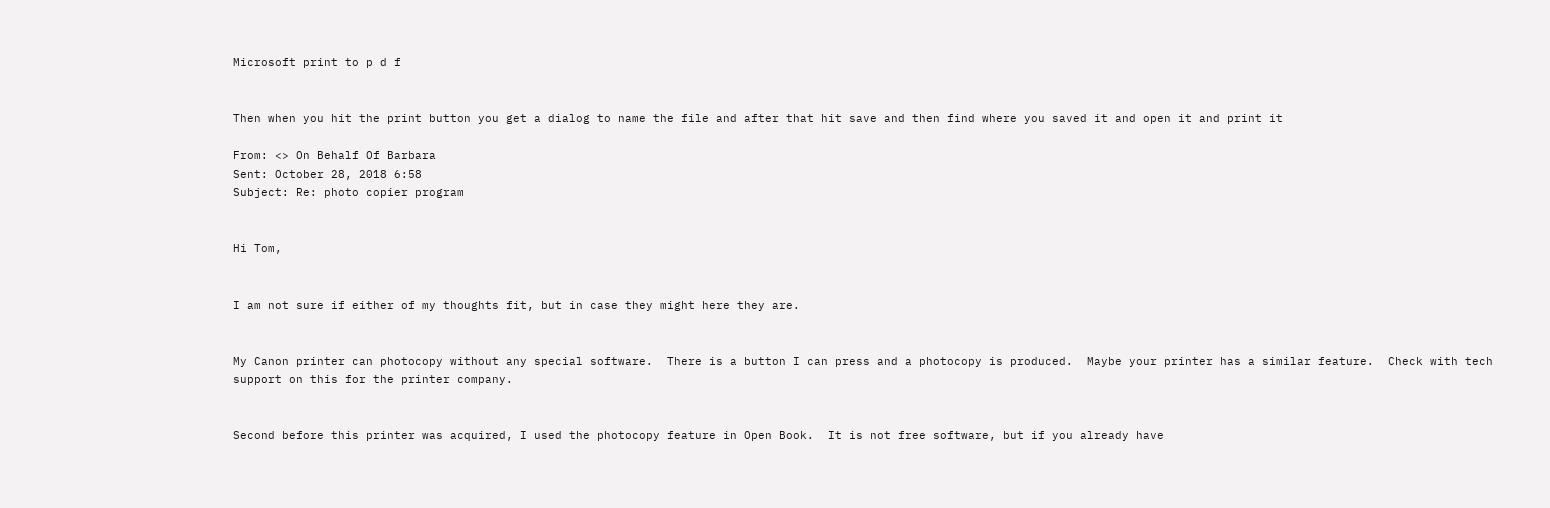Microsoft print to p d f


Then when you hit the print button you get a dialog to name the file and after that hit save and then find where you saved it and open it and print it

From: <> On Behalf Of Barbara
Sent: October 28, 2018 6:58
Subject: Re: photo copier program


Hi Tom,


I am not sure if either of my thoughts fit, but in case they might here they are.


My Canon printer can photocopy without any special software.  There is a button I can press and a photocopy is produced.  Maybe your printer has a similar feature.  Check with tech support on this for the printer company.


Second before this printer was acquired, I used the photocopy feature in Open Book.  It is not free software, but if you already have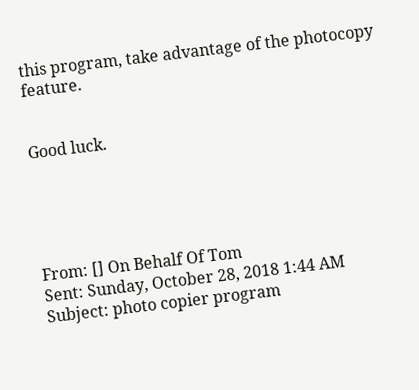this program, take advantage of the photocopy feature.


Good luck.





From: [] On Behalf Of Tom
Sent: Sunday, October 28, 2018 1:44 AM
Subject: photo copier program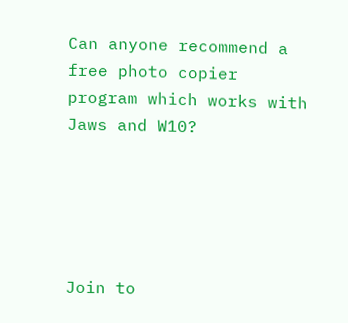Can anyone recommend a free photo copier program which works with Jaws and W10?





Join to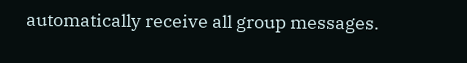automatically receive all group messages.